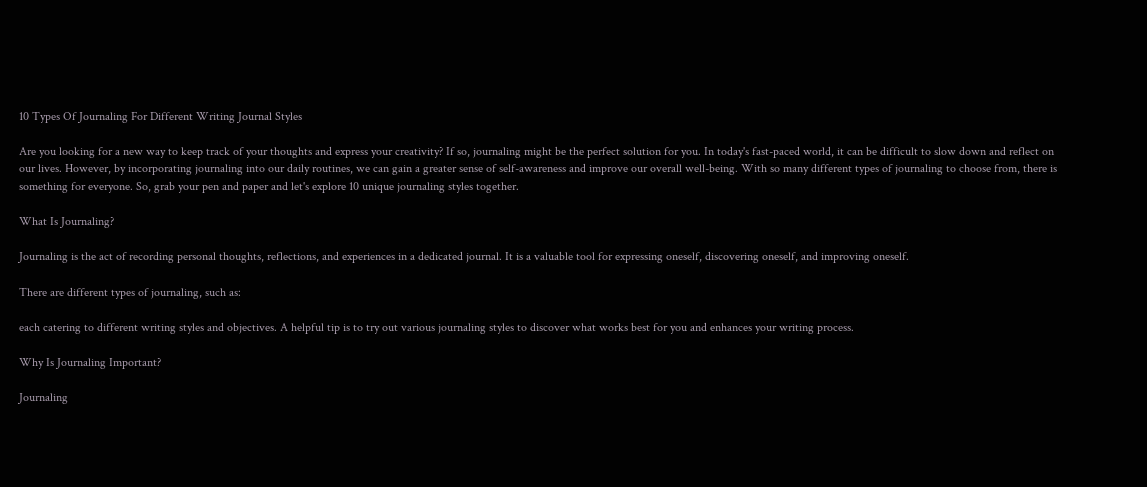10 Types Of Journaling For Different Writing Journal Styles

Are you looking for a new way to keep track of your thoughts and express your creativity? If so, journaling might be the perfect solution for you. In today's fast-paced world, it can be difficult to slow down and reflect on our lives. However, by incorporating journaling into our daily routines, we can gain a greater sense of self-awareness and improve our overall well-being. With so many different types of journaling to choose from, there is something for everyone. So, grab your pen and paper and let's explore 10 unique journaling styles together.

What Is Journaling?

Journaling is the act of recording personal thoughts, reflections, and experiences in a dedicated journal. It is a valuable tool for expressing oneself, discovering oneself, and improving oneself.

There are different types of journaling, such as:

each catering to different writing styles and objectives. A helpful tip is to try out various journaling styles to discover what works best for you and enhances your writing process.

Why Is Journaling Important?

Journaling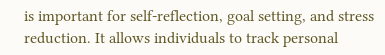is important for self-reflection, goal setting, and stress reduction. It allows individuals to track personal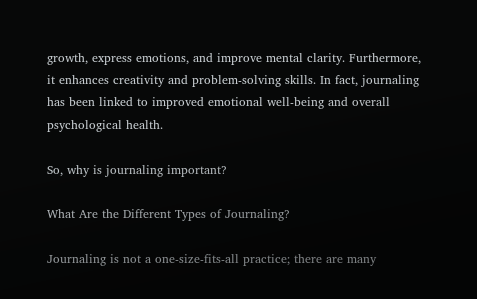growth, express emotions, and improve mental clarity. Furthermore, it enhances creativity and problem-solving skills. In fact, journaling has been linked to improved emotional well-being and overall psychological health.

So, why is journaling important?

What Are the Different Types of Journaling?

Journaling is not a one-size-fits-all practice; there are many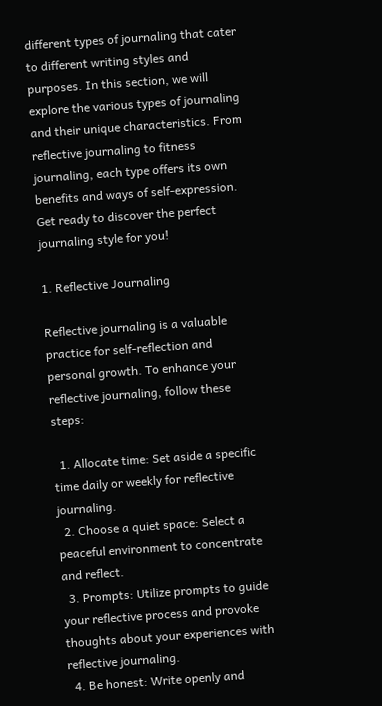different types of journaling that cater to different writing styles and purposes. In this section, we will explore the various types of journaling and their unique characteristics. From reflective journaling to fitness journaling, each type offers its own benefits and ways of self-expression. Get ready to discover the perfect journaling style for you!

1. Reflective Journaling

Reflective journaling is a valuable practice for self-reflection and personal growth. To enhance your reflective journaling, follow these steps:

  1. Allocate time: Set aside a specific time daily or weekly for reflective journaling.
  2. Choose a quiet space: Select a peaceful environment to concentrate and reflect.
  3. Prompts: Utilize prompts to guide your reflective process and provoke thoughts about your experiences with reflective journaling.
  4. Be honest: Write openly and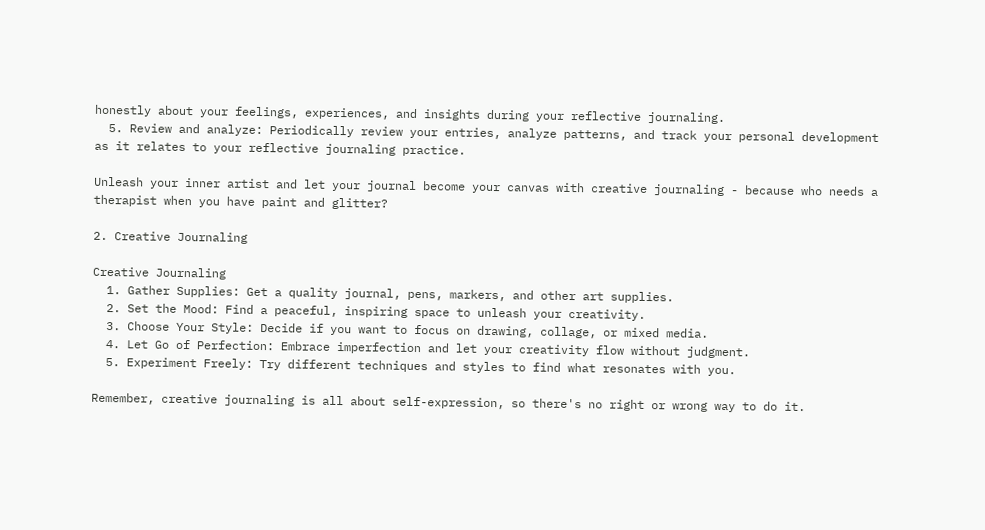honestly about your feelings, experiences, and insights during your reflective journaling.
  5. Review and analyze: Periodically review your entries, analyze patterns, and track your personal development as it relates to your reflective journaling practice.

Unleash your inner artist and let your journal become your canvas with creative journaling - because who needs a therapist when you have paint and glitter?

2. Creative Journaling

Creative Journaling
  1. Gather Supplies: Get a quality journal, pens, markers, and other art supplies.
  2. Set the Mood: Find a peaceful, inspiring space to unleash your creativity.
  3. Choose Your Style: Decide if you want to focus on drawing, collage, or mixed media.
  4. Let Go of Perfection: Embrace imperfection and let your creativity flow without judgment.
  5. Experiment Freely: Try different techniques and styles to find what resonates with you.

Remember, creative journaling is all about self-expression, so there's no right or wrong way to do it.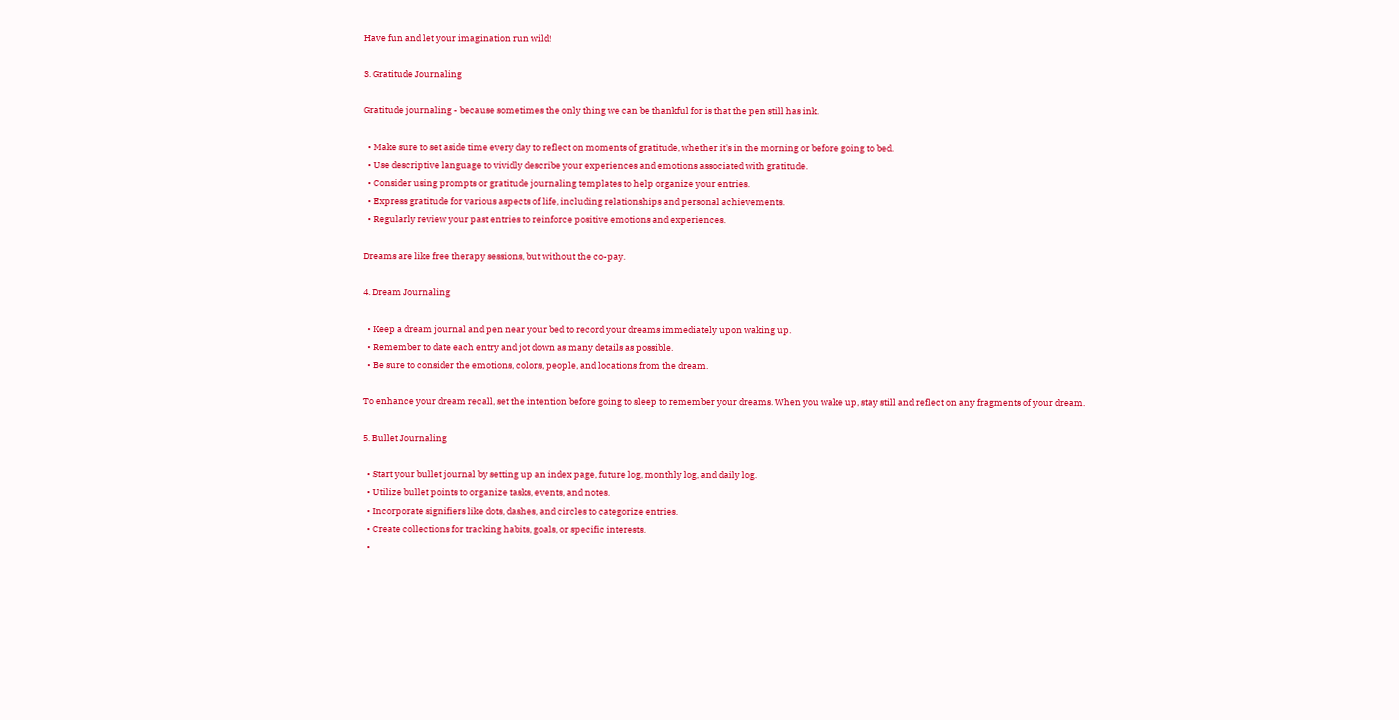Have fun and let your imagination run wild!

3. Gratitude Journaling

Gratitude journaling - because sometimes the only thing we can be thankful for is that the pen still has ink.

  • Make sure to set aside time every day to reflect on moments of gratitude, whether it's in the morning or before going to bed.
  • Use descriptive language to vividly describe your experiences and emotions associated with gratitude.
  • Consider using prompts or gratitude journaling templates to help organize your entries.
  • Express gratitude for various aspects of life, including relationships and personal achievements.
  • Regularly review your past entries to reinforce positive emotions and experiences.

Dreams are like free therapy sessions, but without the co-pay.

4. Dream Journaling

  • Keep a dream journal and pen near your bed to record your dreams immediately upon waking up.
  • Remember to date each entry and jot down as many details as possible.
  • Be sure to consider the emotions, colors, people, and locations from the dream.

To enhance your dream recall, set the intention before going to sleep to remember your dreams. When you wake up, stay still and reflect on any fragments of your dream.

5. Bullet Journaling

  • Start your bullet journal by setting up an index page, future log, monthly log, and daily log.
  • Utilize bullet points to organize tasks, events, and notes.
  • Incorporate signifiers like dots, dashes, and circles to categorize entries.
  • Create collections for tracking habits, goals, or specific interests.
  •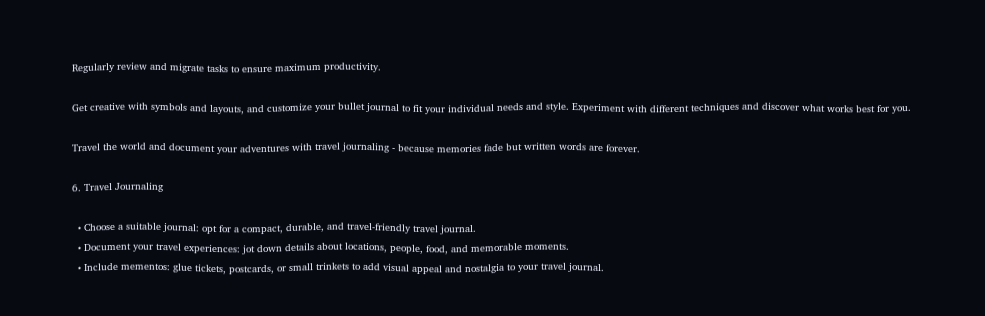Regularly review and migrate tasks to ensure maximum productivity.

Get creative with symbols and layouts, and customize your bullet journal to fit your individual needs and style. Experiment with different techniques and discover what works best for you.

Travel the world and document your adventures with travel journaling - because memories fade but written words are forever.

6. Travel Journaling

  • Choose a suitable journal: opt for a compact, durable, and travel-friendly travel journal.
  • Document your travel experiences: jot down details about locations, people, food, and memorable moments.
  • Include mementos: glue tickets, postcards, or small trinkets to add visual appeal and nostalgia to your travel journal.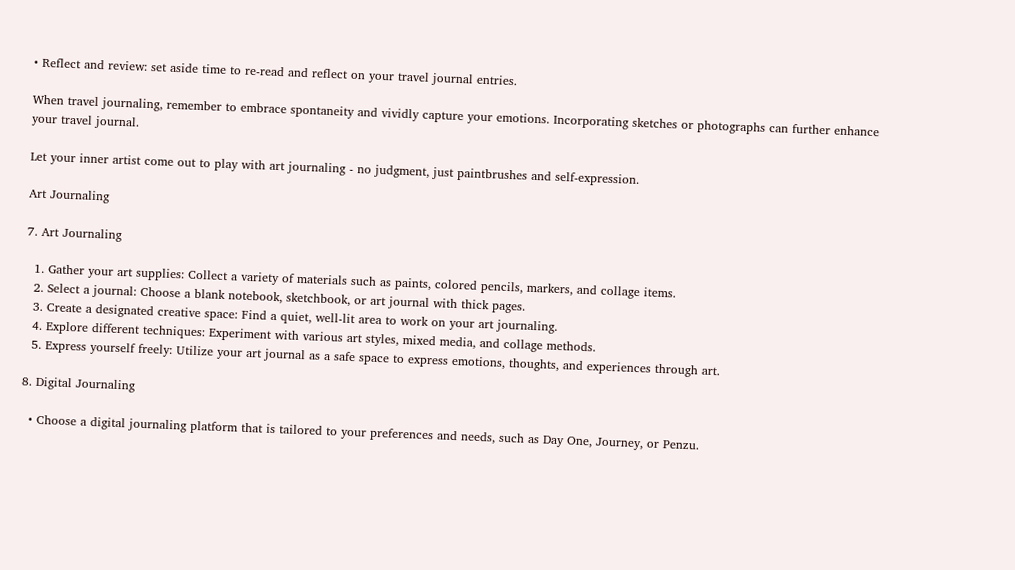• Reflect and review: set aside time to re-read and reflect on your travel journal entries.

When travel journaling, remember to embrace spontaneity and vividly capture your emotions. Incorporating sketches or photographs can further enhance your travel journal.

Let your inner artist come out to play with art journaling - no judgment, just paintbrushes and self-expression.

Art Journaling

7. Art Journaling

  1. Gather your art supplies: Collect a variety of materials such as paints, colored pencils, markers, and collage items.
  2. Select a journal: Choose a blank notebook, sketchbook, or art journal with thick pages.
  3. Create a designated creative space: Find a quiet, well-lit area to work on your art journaling.
  4. Explore different techniques: Experiment with various art styles, mixed media, and collage methods.
  5. Express yourself freely: Utilize your art journal as a safe space to express emotions, thoughts, and experiences through art.

8. Digital Journaling

  • Choose a digital journaling platform that is tailored to your preferences and needs, such as Day One, Journey, or Penzu.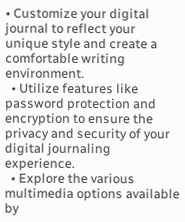• Customize your digital journal to reflect your unique style and create a comfortable writing environment.
  • Utilize features like password protection and encryption to ensure the privacy and security of your digital journaling experience.
  • Explore the various multimedia options available by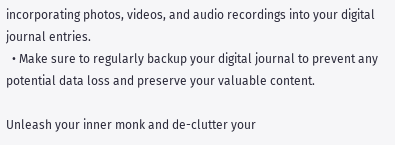incorporating photos, videos, and audio recordings into your digital journal entries.
  • Make sure to regularly backup your digital journal to prevent any potential data loss and preserve your valuable content.

Unleash your inner monk and de-clutter your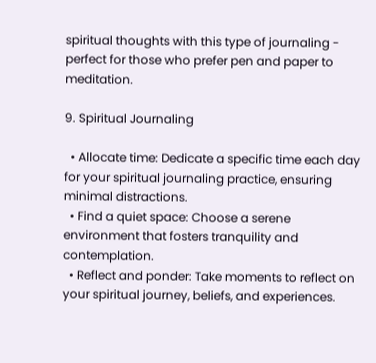spiritual thoughts with this type of journaling - perfect for those who prefer pen and paper to meditation.

9. Spiritual Journaling

  • Allocate time: Dedicate a specific time each day for your spiritual journaling practice, ensuring minimal distractions.
  • Find a quiet space: Choose a serene environment that fosters tranquility and contemplation.
  • Reflect and ponder: Take moments to reflect on your spiritual journey, beliefs, and experiences.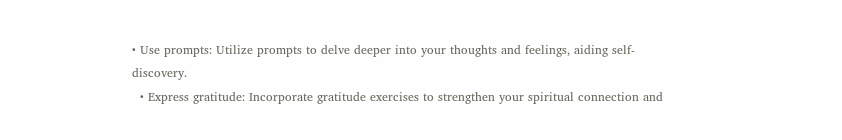• Use prompts: Utilize prompts to delve deeper into your thoughts and feelings, aiding self-discovery.
  • Express gratitude: Incorporate gratitude exercises to strengthen your spiritual connection and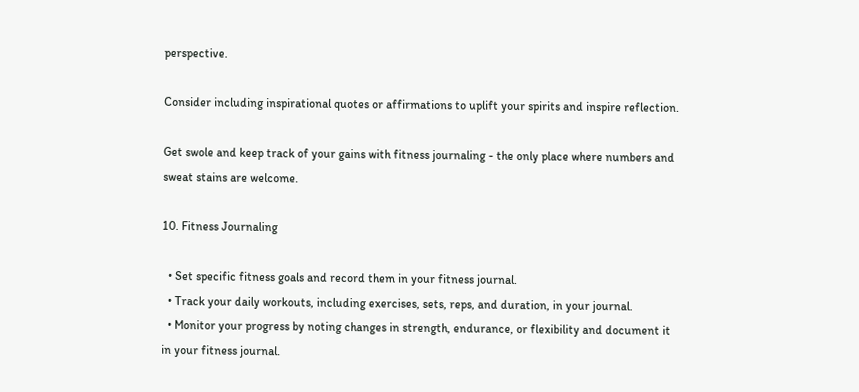perspective.

Consider including inspirational quotes or affirmations to uplift your spirits and inspire reflection.

Get swole and keep track of your gains with fitness journaling - the only place where numbers and sweat stains are welcome.

10. Fitness Journaling

  • Set specific fitness goals and record them in your fitness journal.
  • Track your daily workouts, including exercises, sets, reps, and duration, in your journal.
  • Monitor your progress by noting changes in strength, endurance, or flexibility and document it in your fitness journal.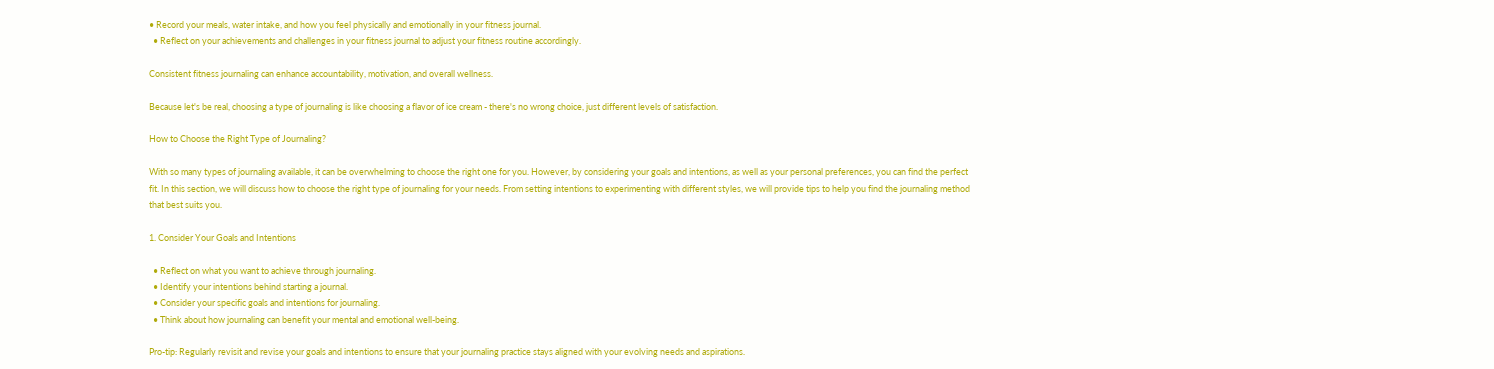• Record your meals, water intake, and how you feel physically and emotionally in your fitness journal.
  • Reflect on your achievements and challenges in your fitness journal to adjust your fitness routine accordingly.

Consistent fitness journaling can enhance accountability, motivation, and overall wellness.

Because let's be real, choosing a type of journaling is like choosing a flavor of ice cream - there's no wrong choice, just different levels of satisfaction.

How to Choose the Right Type of Journaling?

With so many types of journaling available, it can be overwhelming to choose the right one for you. However, by considering your goals and intentions, as well as your personal preferences, you can find the perfect fit. In this section, we will discuss how to choose the right type of journaling for your needs. From setting intentions to experimenting with different styles, we will provide tips to help you find the journaling method that best suits you.

1. Consider Your Goals and Intentions

  • Reflect on what you want to achieve through journaling.
  • Identify your intentions behind starting a journal.
  • Consider your specific goals and intentions for journaling.
  • Think about how journaling can benefit your mental and emotional well-being.

Pro-tip: Regularly revisit and revise your goals and intentions to ensure that your journaling practice stays aligned with your evolving needs and aspirations.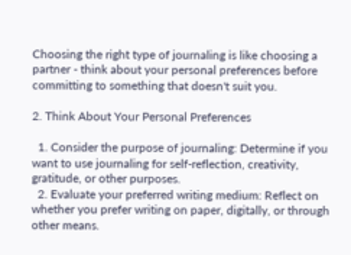Choosing the right type of journaling is like choosing a partner - think about your personal preferences before committing to something that doesn't suit you.

2. Think About Your Personal Preferences

  1. Consider the purpose of journaling: Determine if you want to use journaling for self-reflection, creativity, gratitude, or other purposes.
  2. Evaluate your preferred writing medium: Reflect on whether you prefer writing on paper, digitally, or through other means.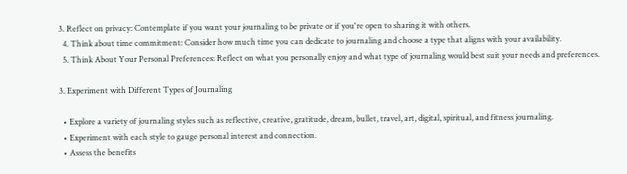3. Reflect on privacy: Contemplate if you want your journaling to be private or if you're open to sharing it with others.
  4. Think about time commitment: Consider how much time you can dedicate to journaling and choose a type that aligns with your availability.
  5. Think About Your Personal Preferences: Reflect on what you personally enjoy and what type of journaling would best suit your needs and preferences.

3. Experiment with Different Types of Journaling

  • Explore a variety of journaling styles such as reflective, creative, gratitude, dream, bullet, travel, art, digital, spiritual, and fitness journaling.
  • Experiment with each style to gauge personal interest and connection.
  • Assess the benefits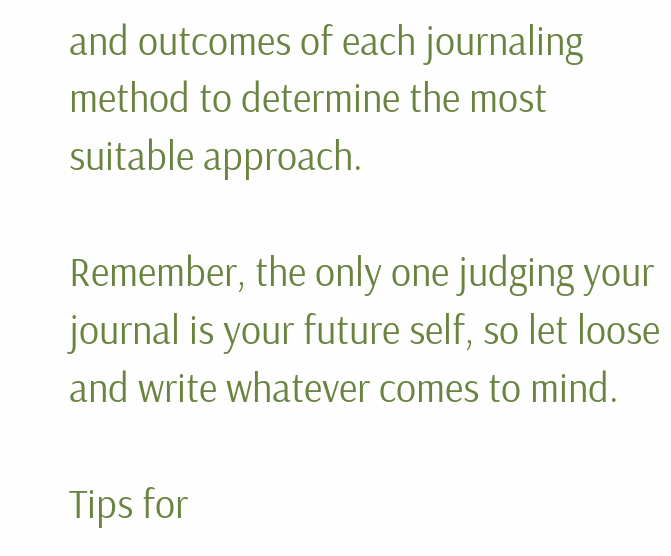and outcomes of each journaling method to determine the most suitable approach.

Remember, the only one judging your journal is your future self, so let loose and write whatever comes to mind.

Tips for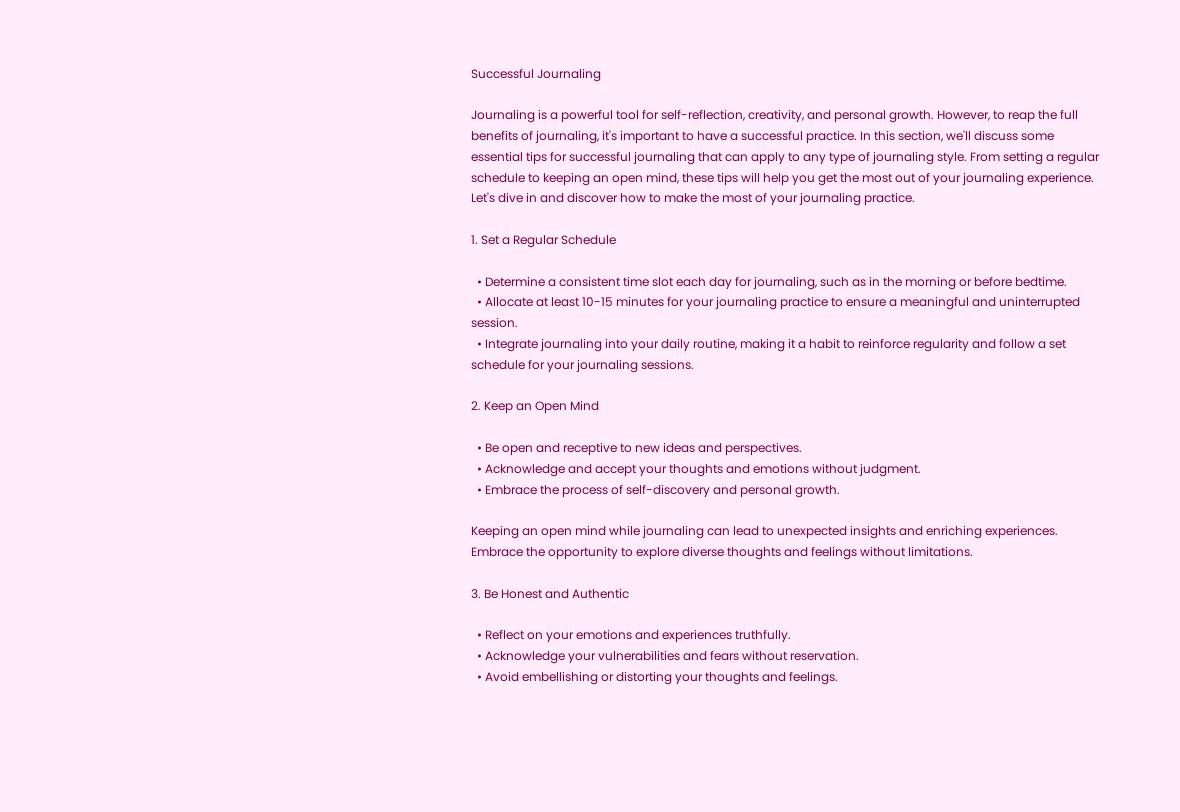Successful Journaling

Journaling is a powerful tool for self-reflection, creativity, and personal growth. However, to reap the full benefits of journaling, it's important to have a successful practice. In this section, we'll discuss some essential tips for successful journaling that can apply to any type of journaling style. From setting a regular schedule to keeping an open mind, these tips will help you get the most out of your journaling experience. Let's dive in and discover how to make the most of your journaling practice.

1. Set a Regular Schedule

  • Determine a consistent time slot each day for journaling, such as in the morning or before bedtime.
  • Allocate at least 10-15 minutes for your journaling practice to ensure a meaningful and uninterrupted session.
  • Integrate journaling into your daily routine, making it a habit to reinforce regularity and follow a set schedule for your journaling sessions.

2. Keep an Open Mind

  • Be open and receptive to new ideas and perspectives.
  • Acknowledge and accept your thoughts and emotions without judgment.
  • Embrace the process of self-discovery and personal growth.

Keeping an open mind while journaling can lead to unexpected insights and enriching experiences. Embrace the opportunity to explore diverse thoughts and feelings without limitations.

3. Be Honest and Authentic

  • Reflect on your emotions and experiences truthfully.
  • Acknowledge your vulnerabilities and fears without reservation.
  • Avoid embellishing or distorting your thoughts and feelings.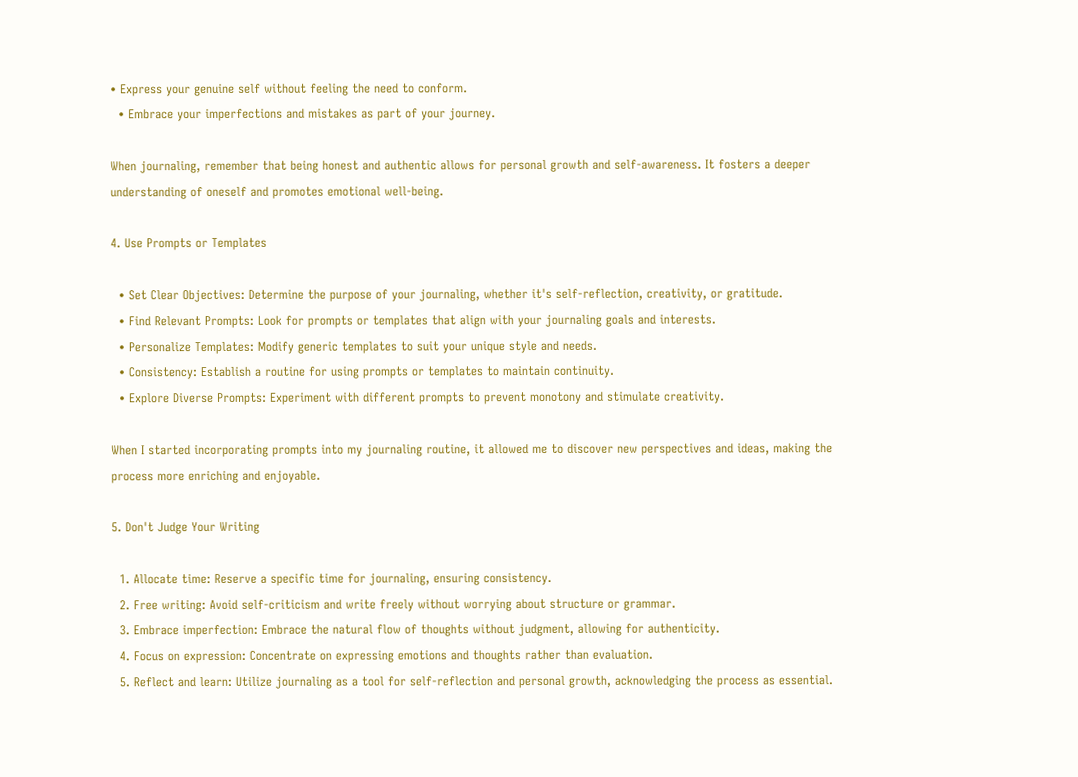• Express your genuine self without feeling the need to conform.
  • Embrace your imperfections and mistakes as part of your journey.

When journaling, remember that being honest and authentic allows for personal growth and self-awareness. It fosters a deeper understanding of oneself and promotes emotional well-being.

4. Use Prompts or Templates

  • Set Clear Objectives: Determine the purpose of your journaling, whether it's self-reflection, creativity, or gratitude.
  • Find Relevant Prompts: Look for prompts or templates that align with your journaling goals and interests.
  • Personalize Templates: Modify generic templates to suit your unique style and needs.
  • Consistency: Establish a routine for using prompts or templates to maintain continuity.
  • Explore Diverse Prompts: Experiment with different prompts to prevent monotony and stimulate creativity.

When I started incorporating prompts into my journaling routine, it allowed me to discover new perspectives and ideas, making the process more enriching and enjoyable.

5. Don't Judge Your Writing

  1. Allocate time: Reserve a specific time for journaling, ensuring consistency.
  2. Free writing: Avoid self-criticism and write freely without worrying about structure or grammar.
  3. Embrace imperfection: Embrace the natural flow of thoughts without judgment, allowing for authenticity.
  4. Focus on expression: Concentrate on expressing emotions and thoughts rather than evaluation.
  5. Reflect and learn: Utilize journaling as a tool for self-reflection and personal growth, acknowledging the process as essential.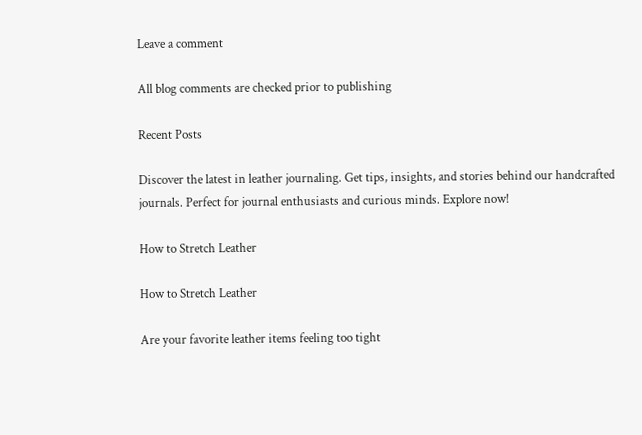Leave a comment

All blog comments are checked prior to publishing

Recent Posts

Discover the latest in leather journaling. Get tips, insights, and stories behind our handcrafted journals. Perfect for journal enthusiasts and curious minds. Explore now!

How to Stretch Leather

How to Stretch Leather

Are your favorite leather items feeling too tight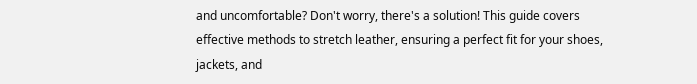and uncomfortable? Don't worry, there's a solution! This guide covers effective methods to stretch leather, ensuring a perfect fit for your shoes, jackets, and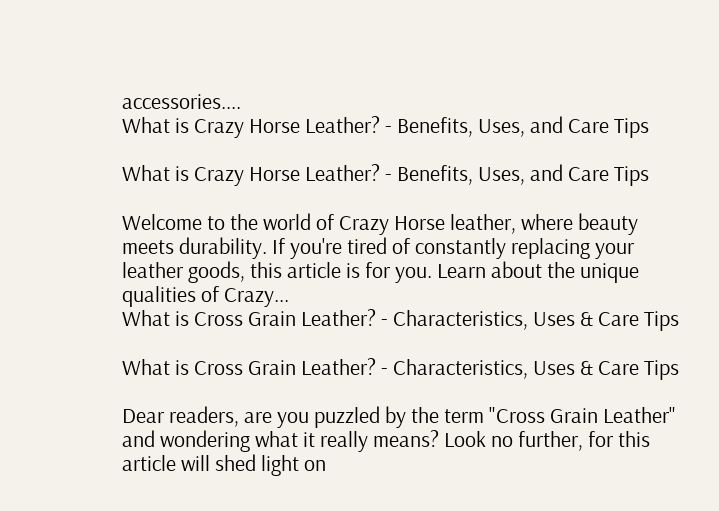accessories....
What is Crazy Horse Leather? - Benefits, Uses, and Care Tips

What is Crazy Horse Leather? - Benefits, Uses, and Care Tips

Welcome to the world of Crazy Horse leather, where beauty meets durability. If you're tired of constantly replacing your leather goods, this article is for you. Learn about the unique qualities of Crazy...
What is Cross Grain Leather? - Characteristics, Uses & Care Tips

What is Cross Grain Leather? - Characteristics, Uses & Care Tips

Dear readers, are you puzzled by the term "Cross Grain Leather" and wondering what it really means? Look no further, for this article will shed light on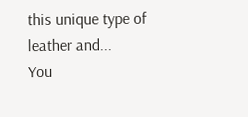this unique type of leather and...
You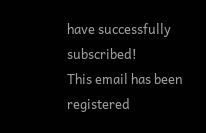have successfully subscribed!
This email has been registered